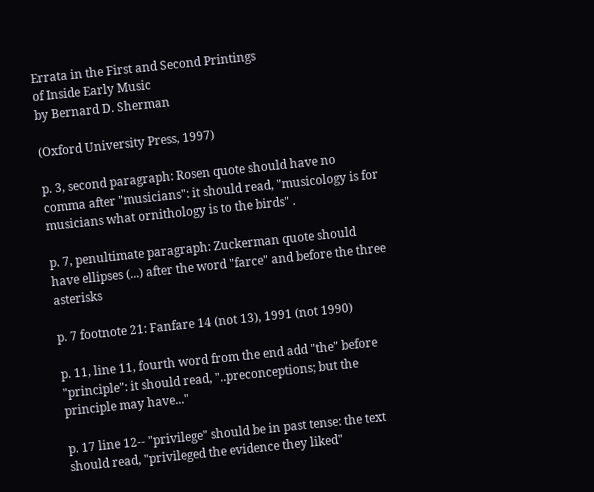Errata in the First and Second Printings
of Inside Early Music
by Bernard D. Sherman

(Oxford University Press, 1997)

p. 3, second paragraph: Rosen quote should have no comma after "musicians": it should read, "musicology is for musicians what ornithology is to the birds" .

p. 7, penultimate paragraph: Zuckerman quote should have ellipses (...) after the word "farce" and before the three asterisks

p. 7 footnote 21: Fanfare 14 (not 13), 1991 (not 1990)

p. 11, line 11, fourth word from the end add "the" before "principle": it should read, "..preconceptions; but the principle may have..."

p. 17 line 12-- "privilege" should be in past tense: the text should read, "privileged the evidence they liked"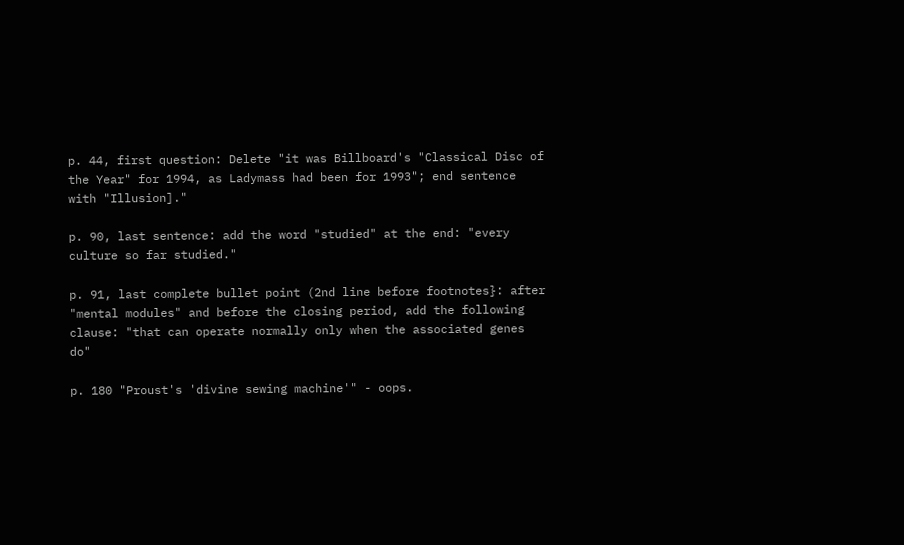p. 44, first question: Delete "it was Billboard's "Classical Disc of the Year" for 1994, as Ladymass had been for 1993"; end sentence with "Illusion]."

p. 90, last sentence: add the word "studied" at the end: "every culture so far studied."

p. 91, last complete bullet point (2nd line before footnotes}: after "mental modules" and before the closing period, add the following clause: "that can operate normally only when the associated genes do"

p. 180 "Proust's 'divine sewing machine'" - oops.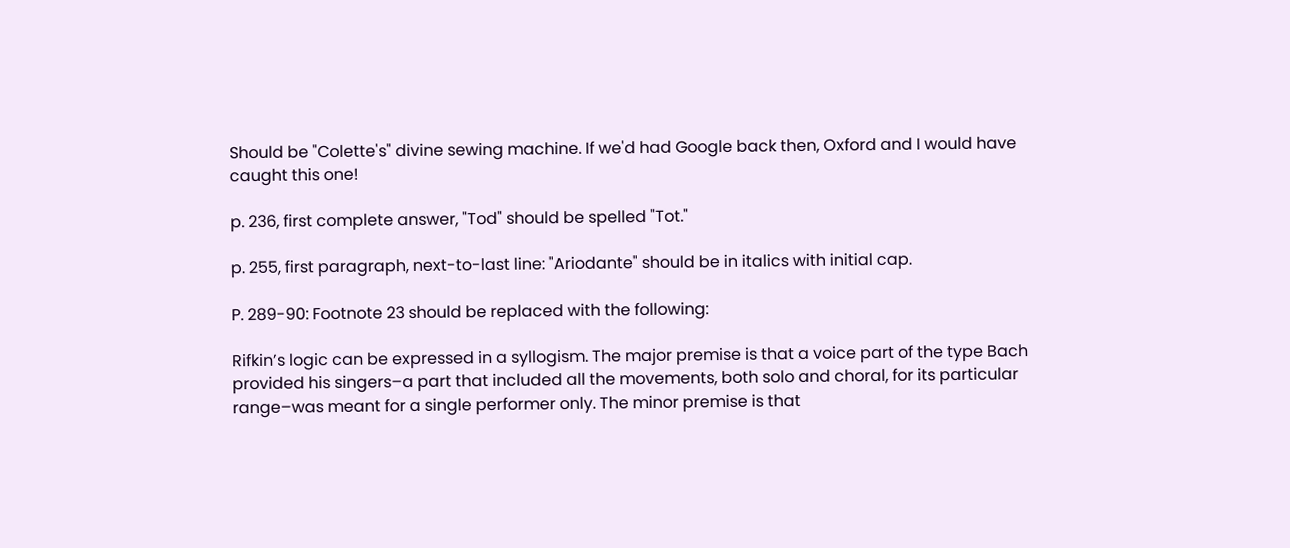Should be "Colette's" divine sewing machine. If we'd had Google back then, Oxford and I would have caught this one!

p. 236, first complete answer, "Tod" should be spelled "Tot."

p. 255, first paragraph, next-to-last line: "Ariodante" should be in italics with initial cap.

P. 289-90: Footnote 23 should be replaced with the following:

Rifkin’s logic can be expressed in a syllogism. The major premise is that a voice part of the type Bach provided his singers–a part that included all the movements, both solo and choral, for its particular range–was meant for a single performer only. The minor premise is that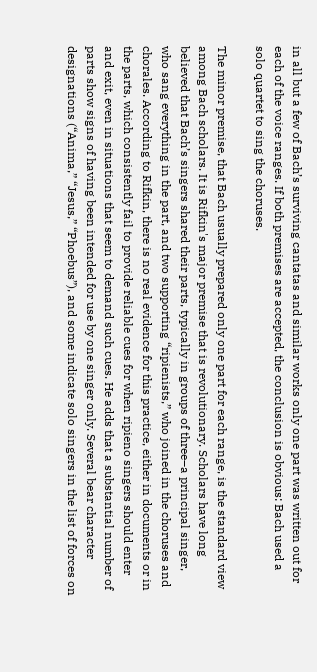in all but a few of Bach’s surviving cantatas and similar works only one part was written out for each of the voice ranges. If both premises are accepted, the conclusion is obvious: Bach used a solo quartet to sing the choruses.

The minor premise, that Bach usually prepared only one part for each range, is the standard view among Bach scholars. It is Rifkin's major premise that is revolutionary. Scholars have long believed that Bach’s singers shared their parts, typically in groups of three–a principal singer, who sang everything in the part, and two supporting “ripienists,” who joined in the choruses and chorales. According to Rifkin, there is no real evidence for this practice, either in documents or in the parts, which consistently fail to provide reliable cues for when ripieno singers should enter and exit, even in situations that seem to demand such cues. He adds that a substantial number of parts show signs of having been intended for use by one singer only. Several bear character designations (“Anima,” “Jesus,” “Phoebus”), and some indicate solo singers in the list of forces on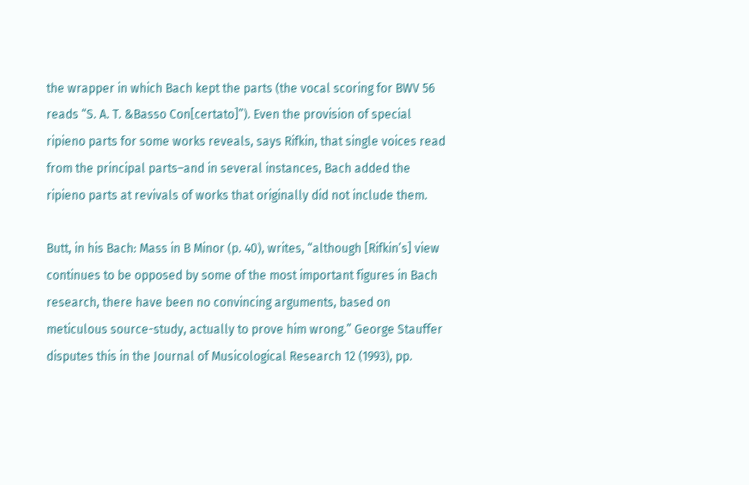the wrapper in which Bach kept the parts (the vocal scoring for BWV 56 reads “S. A. T. &Basso Con[certato]”). Even the provision of special ripieno parts for some works reveals, says Rifkin, that single voices read from the principal parts–and in several instances, Bach added the ripieno parts at revivals of works that originally did not include them.

Butt, in his Bach: Mass in B Minor (p. 40), writes, “although [Rifkin’s] view continues to be opposed by some of the most important figures in Bach research, there have been no convincing arguments, based on meticulous source-study, actually to prove him wrong.” George Stauffer disputes this in the Journal of Musicological Research 12 (1993), pp.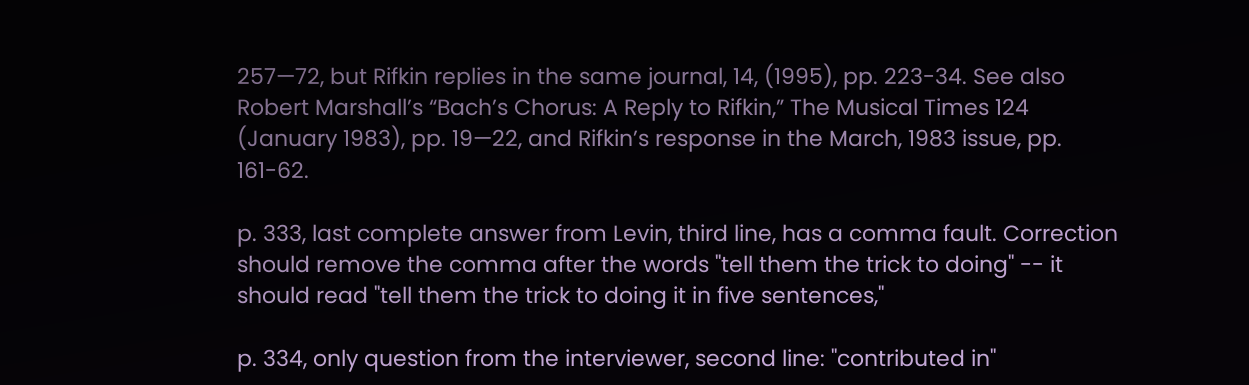257—72, but Rifkin replies in the same journal, 14, (1995), pp. 223-34. See also Robert Marshall’s “Bach’s Chorus: A Reply to Rifkin,” The Musical Times 124 (January 1983), pp. 19—22, and Rifkin’s response in the March, 1983 issue, pp. 161-62.

p. 333, last complete answer from Levin, third line, has a comma fault. Correction should remove the comma after the words "tell them the trick to doing" -- it should read "tell them the trick to doing it in five sentences,"

p. 334, only question from the interviewer, second line: "contributed in"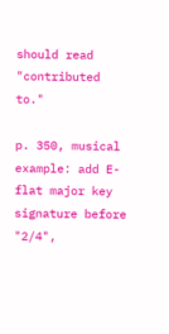should read "contributed to."

p. 350, musical example: add E-flat major key signature before "2/4",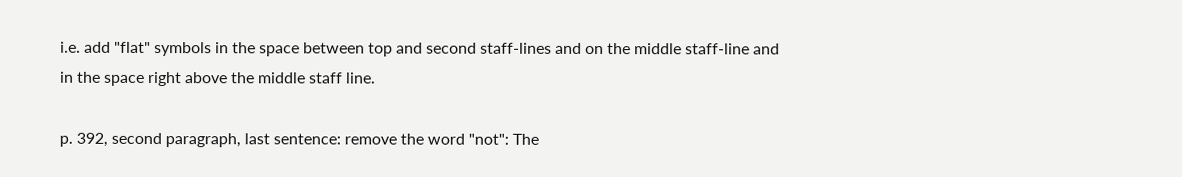i.e. add "flat" symbols in the space between top and second staff-lines and on the middle staff-line and in the space right above the middle staff line.

p. 392, second paragraph, last sentence: remove the word "not": The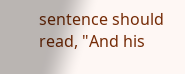sentence should read, "And his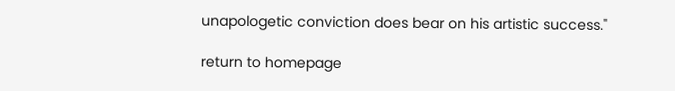unapologetic conviction does bear on his artistic success."

return to homepage